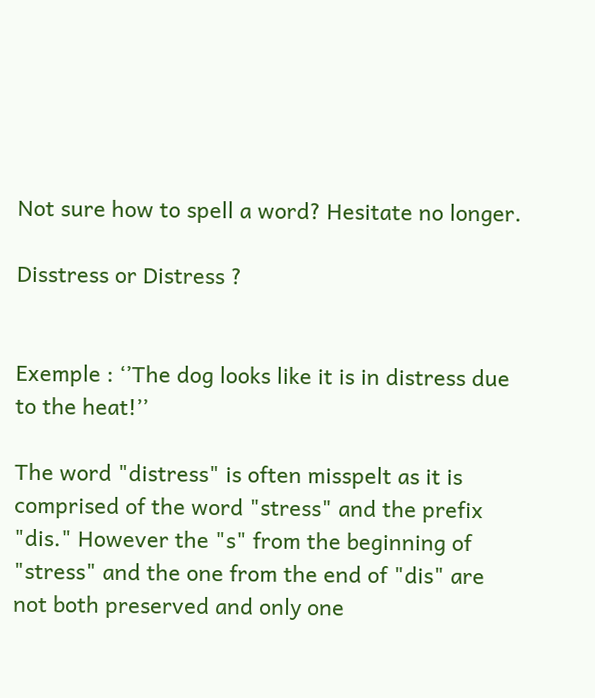Not sure how to spell a word? Hesitate no longer.

Disstress or Distress ?


Exemple : ‘’The dog looks like it is in distress due to the heat!’’

The word "distress" is often misspelt as it is comprised of the word "stress" and the prefix "dis." However the "s" from the beginning of "stress" and the one from the end of "dis" are not both preserved and only one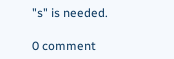"s" is needed.

0 comment